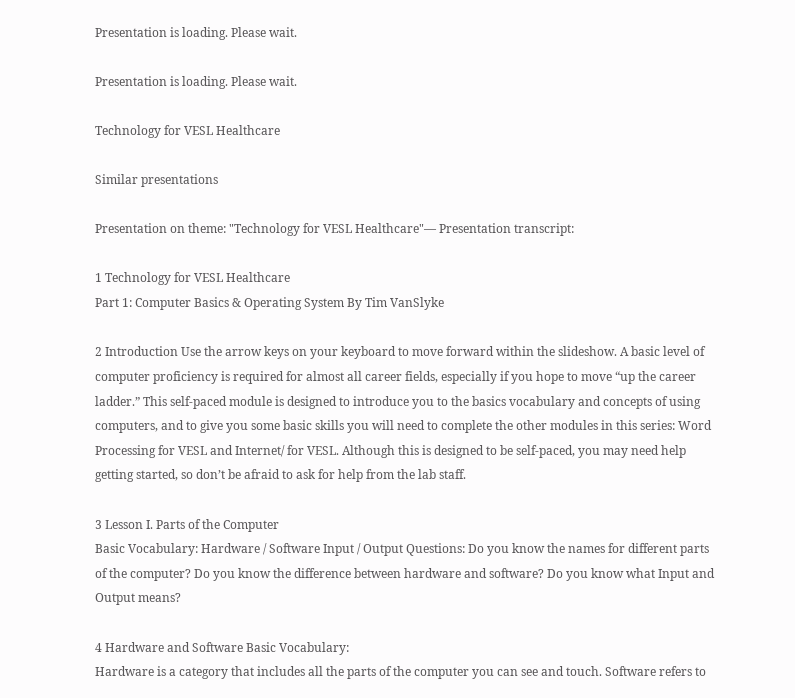Presentation is loading. Please wait.

Presentation is loading. Please wait.

Technology for VESL Healthcare

Similar presentations

Presentation on theme: "Technology for VESL Healthcare"— Presentation transcript:

1 Technology for VESL Healthcare
Part 1: Computer Basics & Operating System By Tim VanSlyke

2 Introduction Use the arrow keys on your keyboard to move forward within the slideshow. A basic level of computer proficiency is required for almost all career fields, especially if you hope to move “up the career ladder.” This self-paced module is designed to introduce you to the basics vocabulary and concepts of using computers, and to give you some basic skills you will need to complete the other modules in this series: Word Processing for VESL and Internet/ for VESL. Although this is designed to be self-paced, you may need help getting started, so don’t be afraid to ask for help from the lab staff.

3 Lesson I. Parts of the Computer
Basic Vocabulary: Hardware / Software Input / Output Questions: Do you know the names for different parts of the computer? Do you know the difference between hardware and software? Do you know what Input and Output means?

4 Hardware and Software Basic Vocabulary:
Hardware is a category that includes all the parts of the computer you can see and touch. Software refers to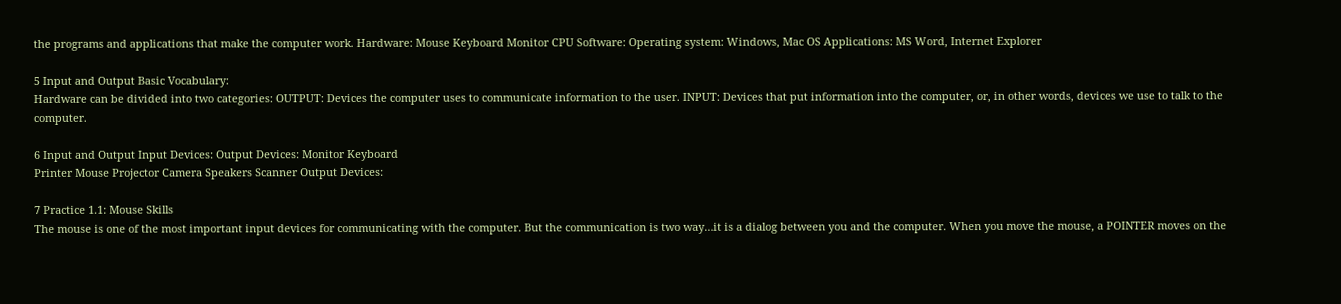the programs and applications that make the computer work. Hardware: Mouse Keyboard Monitor CPU Software: Operating system: Windows, Mac OS Applications: MS Word, Internet Explorer

5 Input and Output Basic Vocabulary:
Hardware can be divided into two categories: OUTPUT: Devices the computer uses to communicate information to the user. INPUT: Devices that put information into the computer, or, in other words, devices we use to talk to the computer.

6 Input and Output Input Devices: Output Devices: Monitor Keyboard
Printer Mouse Projector Camera Speakers Scanner Output Devices:

7 Practice 1.1: Mouse Skills
The mouse is one of the most important input devices for communicating with the computer. But the communication is two way…it is a dialog between you and the computer. When you move the mouse, a POINTER moves on the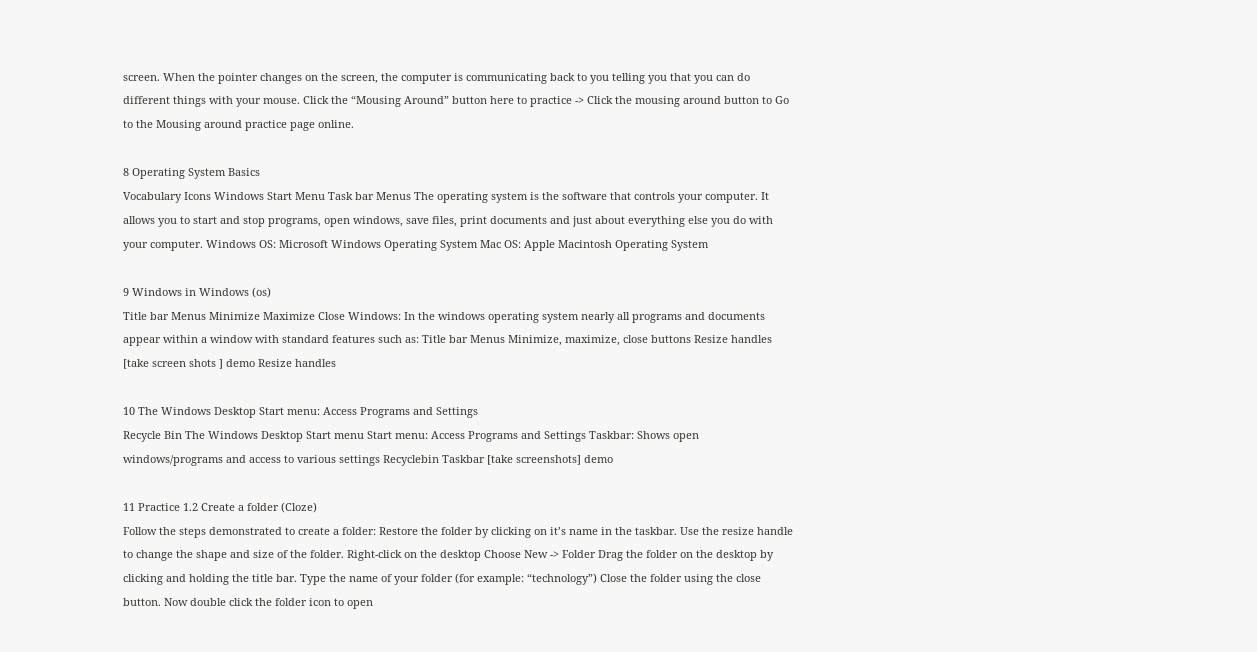screen. When the pointer changes on the screen, the computer is communicating back to you telling you that you can do different things with your mouse. Click the “Mousing Around” button here to practice -> Click the mousing around button to Go to the Mousing around practice page online.

8 Operating System Basics
Vocabulary Icons Windows Start Menu Task bar Menus The operating system is the software that controls your computer. It allows you to start and stop programs, open windows, save files, print documents and just about everything else you do with your computer. Windows OS: Microsoft Windows Operating System Mac OS: Apple Macintosh Operating System

9 Windows in Windows (os)
Title bar Menus Minimize Maximize Close Windows: In the windows operating system nearly all programs and documents appear within a window with standard features such as: Title bar Menus Minimize, maximize, close buttons Resize handles [take screen shots ] demo Resize handles

10 The Windows Desktop Start menu: Access Programs and Settings
Recycle Bin The Windows Desktop Start menu Start menu: Access Programs and Settings Taskbar: Shows open windows/programs and access to various settings Recyclebin Taskbar [take screenshots] demo

11 Practice 1.2 Create a folder (Cloze)
Follow the steps demonstrated to create a folder: Restore the folder by clicking on it’s name in the taskbar. Use the resize handle to change the shape and size of the folder. Right-click on the desktop Choose New -> Folder Drag the folder on the desktop by clicking and holding the title bar. Type the name of your folder (for example: “technology”) Close the folder using the close button. Now double click the folder icon to open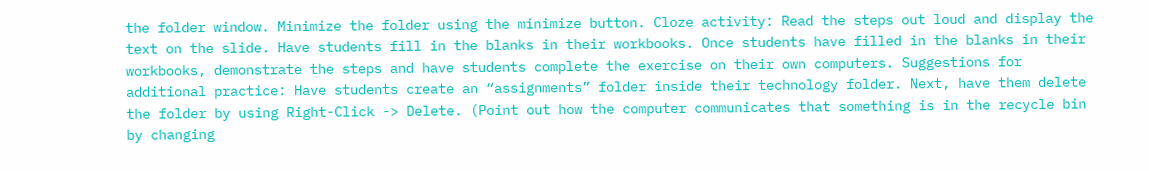the folder window. Minimize the folder using the minimize button. Cloze activity: Read the steps out loud and display the text on the slide. Have students fill in the blanks in their workbooks. Once students have filled in the blanks in their workbooks, demonstrate the steps and have students complete the exercise on their own computers. Suggestions for additional practice: Have students create an “assignments” folder inside their technology folder. Next, have them delete the folder by using Right-Click -> Delete. (Point out how the computer communicates that something is in the recycle bin by changing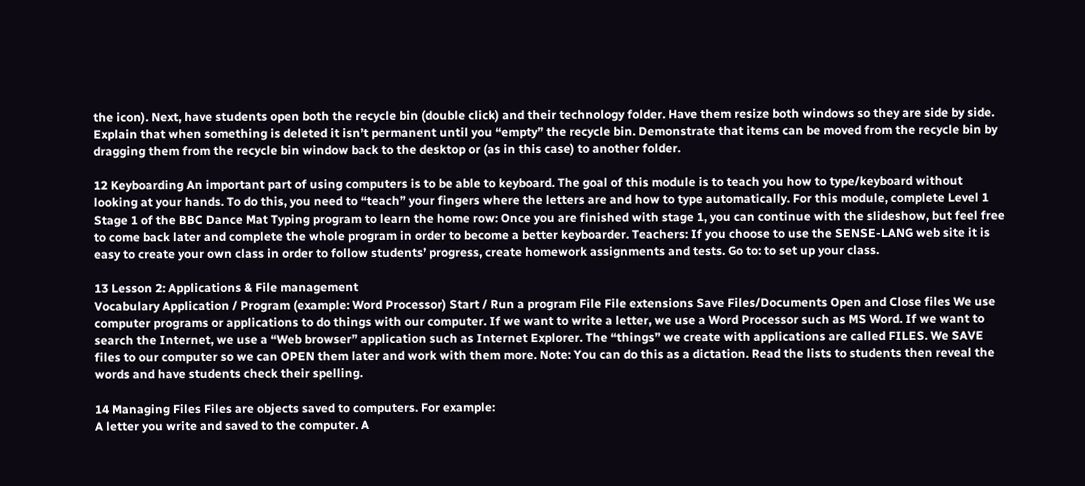the icon). Next, have students open both the recycle bin (double click) and their technology folder. Have them resize both windows so they are side by side. Explain that when something is deleted it isn’t permanent until you “empty” the recycle bin. Demonstrate that items can be moved from the recycle bin by dragging them from the recycle bin window back to the desktop or (as in this case) to another folder.

12 Keyboarding An important part of using computers is to be able to keyboard. The goal of this module is to teach you how to type/keyboard without looking at your hands. To do this, you need to “teach” your fingers where the letters are and how to type automatically. For this module, complete Level 1 Stage 1 of the BBC Dance Mat Typing program to learn the home row: Once you are finished with stage 1, you can continue with the slideshow, but feel free to come back later and complete the whole program in order to become a better keyboarder. Teachers: If you choose to use the SENSE-LANG web site it is easy to create your own class in order to follow students’ progress, create homework assignments and tests. Go to: to set up your class.

13 Lesson 2: Applications & File management
Vocabulary Application / Program (example: Word Processor) Start / Run a program File File extensions Save Files/Documents Open and Close files We use computer programs or applications to do things with our computer. If we want to write a letter, we use a Word Processor such as MS Word. If we want to search the Internet, we use a “Web browser” application such as Internet Explorer. The “things” we create with applications are called FILES. We SAVE files to our computer so we can OPEN them later and work with them more. Note: You can do this as a dictation. Read the lists to students then reveal the words and have students check their spelling.

14 Managing Files Files are objects saved to computers. For example:
A letter you write and saved to the computer. A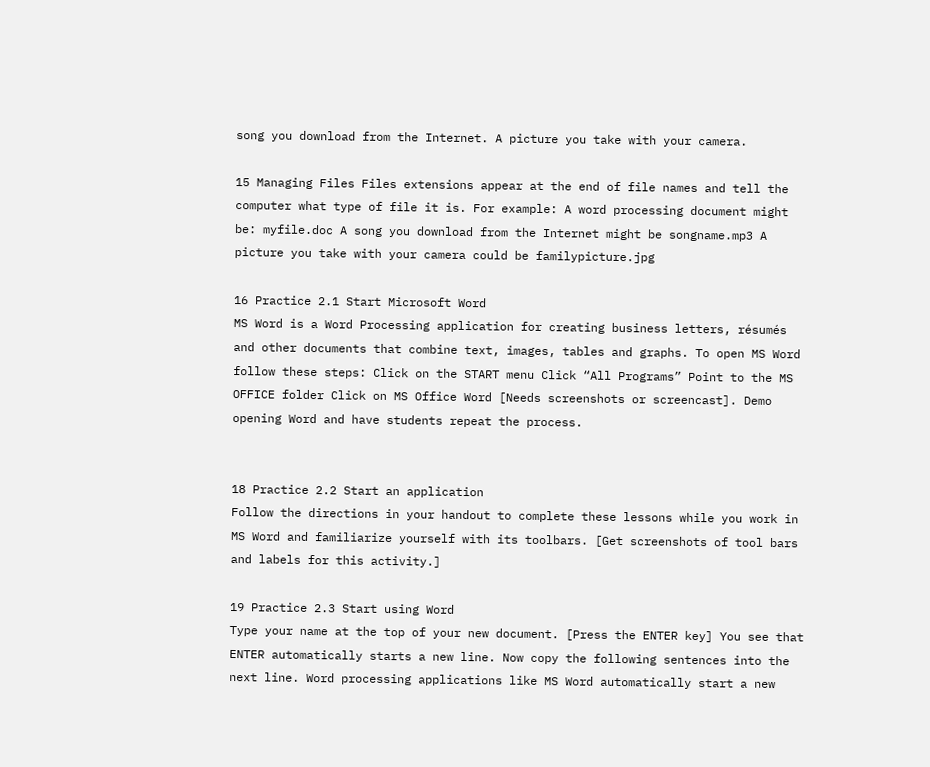song you download from the Internet. A picture you take with your camera.

15 Managing Files Files extensions appear at the end of file names and tell the computer what type of file it is. For example: A word processing document might be: myfile.doc A song you download from the Internet might be songname.mp3 A picture you take with your camera could be familypicture.jpg

16 Practice 2.1 Start Microsoft Word
MS Word is a Word Processing application for creating business letters, résumés and other documents that combine text, images, tables and graphs. To open MS Word follow these steps: Click on the START menu Click “All Programs” Point to the MS OFFICE folder Click on MS Office Word [Needs screenshots or screencast]. Demo opening Word and have students repeat the process.


18 Practice 2.2 Start an application
Follow the directions in your handout to complete these lessons while you work in MS Word and familiarize yourself with its toolbars. [Get screenshots of tool bars and labels for this activity.]

19 Practice 2.3 Start using Word
Type your name at the top of your new document. [Press the ENTER key] You see that ENTER automatically starts a new line. Now copy the following sentences into the next line. Word processing applications like MS Word automatically start a new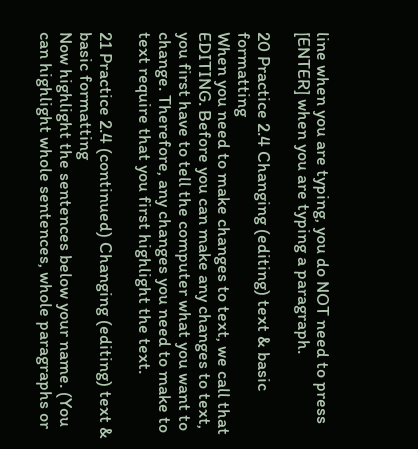line when you are typing, you do NOT need to press [ENTER] when you are typing a paragraph.

20 Practice 2.4 Changing (editing) text & basic formatting
When you need to make changes to text, we call that EDITING. Before you can make any changes to text, you first have to tell the computer what you want to change. Therefore, any changes you need to make to text require that you first highlight the text.

21 Practice 2.4 (continued) Changing (editing) text & basic formatting
Now highlight the sentences below your name. (You can highlight whole sentences, whole paragraphs or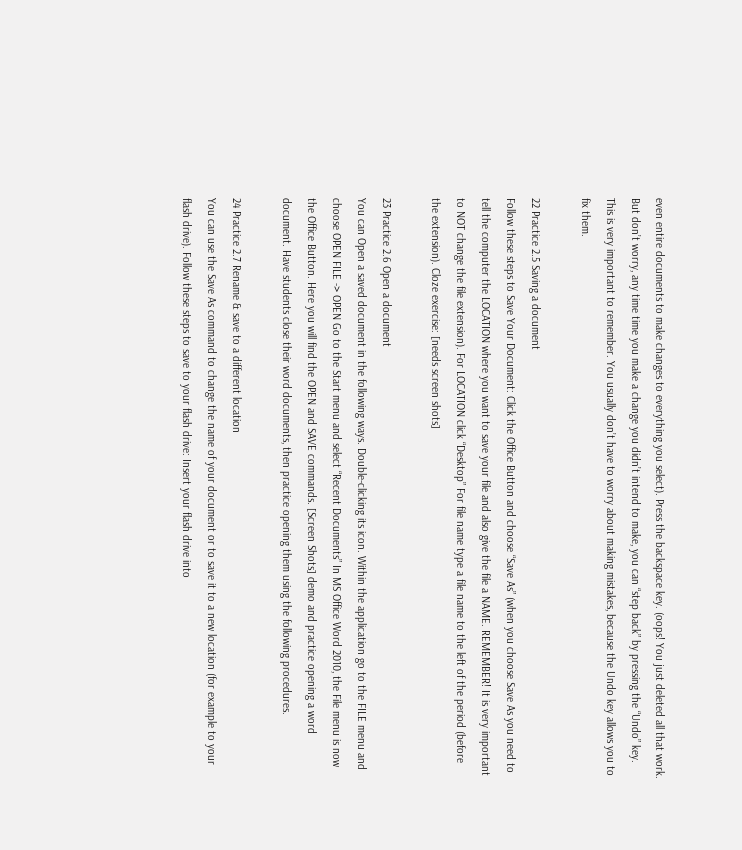even entire documents to make changes to everything you select). Press the backspace key. (oops! You just deleted all that work. But don’t worry, any time time you make a change you didn’t intend to make, you can “step back” by pressing the “Undo” key. This is very important to remember. You usually don’t have to worry about making mistakes, because the Undo key allows you to fix them.

22 Practice 2.5 Saving a document
Follow these steps to Save Your Document: Click the Office Button and choose “Save As” (when you choose Save As you need to tell the computer the LOCATION where you want to save your file and also give the file a NAME. REMEMBER! It is very important to NOT change the file extension). For LOCATION click “Desktop” For file name type a file name to the left of the period (before the extension). Cloze exercise: [needs screen shots]

23 Practice 2.6 Open a document
You can Open a saved document in the following ways. Double-clicking its icon. Within the application go to the FILE menu and choose OPEN FILE -> OPEN Go to the Start menu and select “Recent Documents” In MS Office Word 2010, the File menu is now the Office Button. Here you will find the OPEN and SAVE commands. [Screen Shots] demo and practice opening a word document. Have students close their word documents, then practice opening them using the following procedures.

24 Practice 2.7 Rename & save to a different location
You can use the Save As command to change the name of your document or to save it to a new location (for example to your flash drive). Follow these steps to save to your flash drive: Insert your flash drive into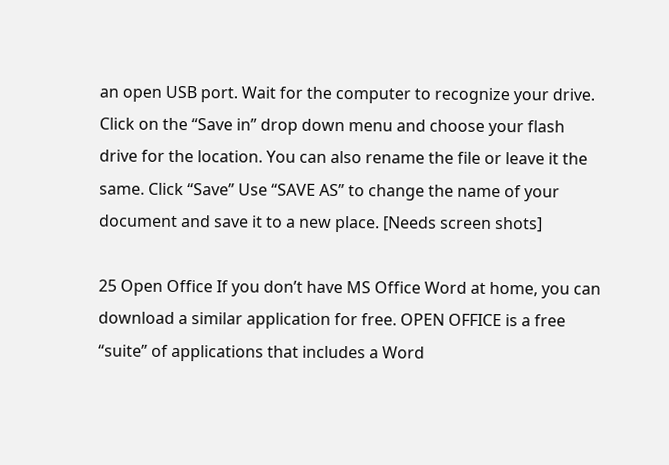an open USB port. Wait for the computer to recognize your drive. Click on the “Save in” drop down menu and choose your flash drive for the location. You can also rename the file or leave it the same. Click “Save” Use “SAVE AS” to change the name of your document and save it to a new place. [Needs screen shots]

25 Open Office If you don’t have MS Office Word at home, you can download a similar application for free. OPEN OFFICE is a free “suite” of applications that includes a Word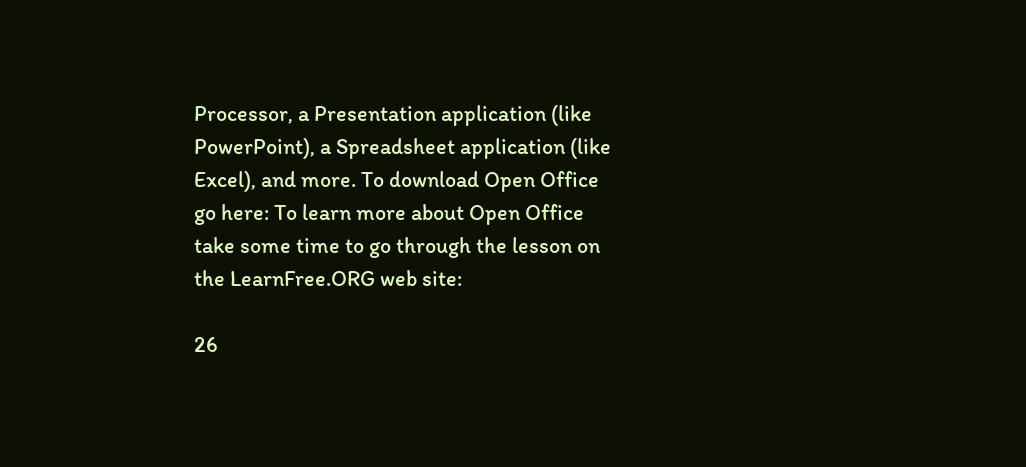Processor, a Presentation application (like PowerPoint), a Spreadsheet application (like Excel), and more. To download Open Office go here: To learn more about Open Office take some time to go through the lesson on the LearnFree.ORG web site:

26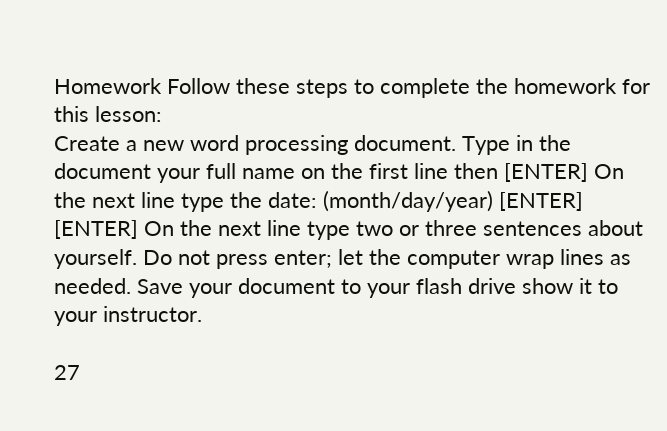Homework Follow these steps to complete the homework for this lesson:
Create a new word processing document. Type in the document your full name on the first line then [ENTER] On the next line type the date: (month/day/year) [ENTER] [ENTER] On the next line type two or three sentences about yourself. Do not press enter; let the computer wrap lines as needed. Save your document to your flash drive show it to your instructor.

27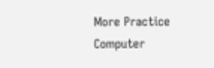More Practice Computer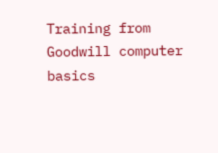Training from Goodwill computer basics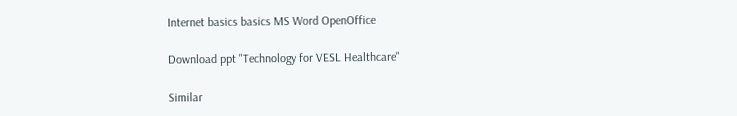Internet basics basics MS Word OpenOffice

Download ppt "Technology for VESL Healthcare"

Similar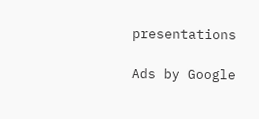presentations

Ads by Google